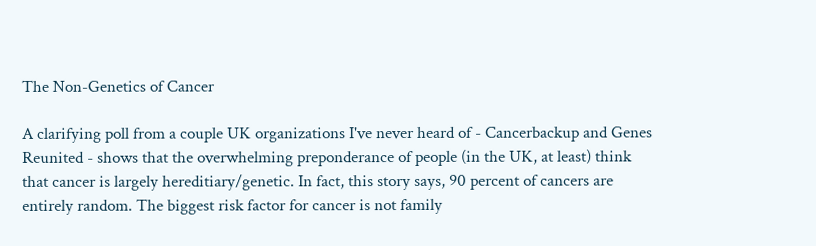The Non-Genetics of Cancer

A clarifying poll from a couple UK organizations I've never heard of - Cancerbackup and Genes Reunited - shows that the overwhelming preponderance of people (in the UK, at least) think that cancer is largely hereditiary/genetic. In fact, this story says, 90 percent of cancers are entirely random. The biggest risk factor for cancer is not family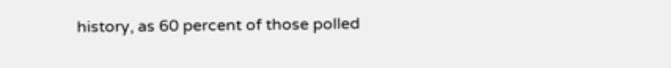history, as 60 percent of those polled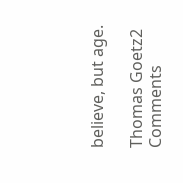believe, but age.

Thomas Goetz2 Comments